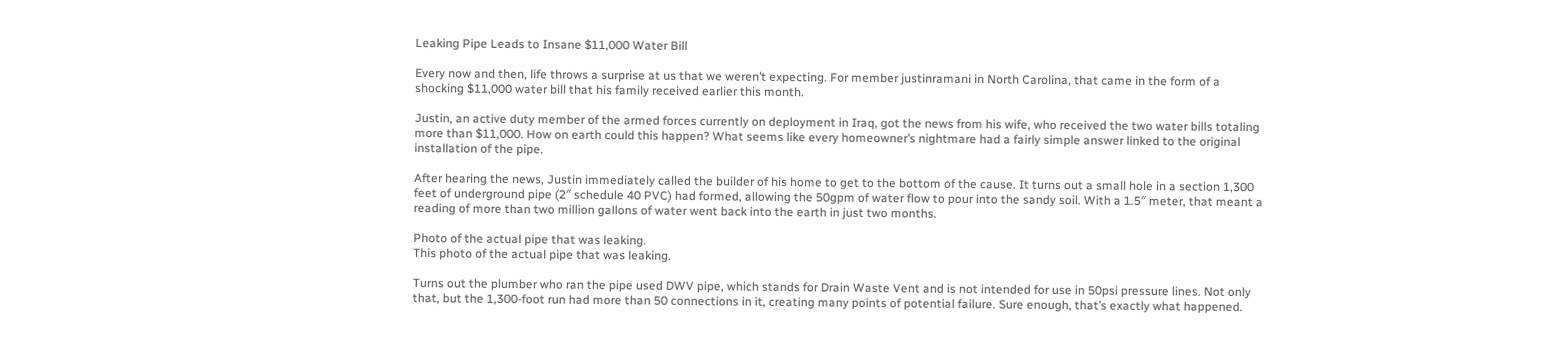Leaking Pipe Leads to Insane $11,000 Water Bill

Every now and then, life throws a surprise at us that we weren’t expecting. For member justinramani in North Carolina, that came in the form of a shocking $11,000 water bill that his family received earlier this month.

Justin, an active duty member of the armed forces currently on deployment in Iraq, got the news from his wife, who received the two water bills totaling more than $11,000. How on earth could this happen? What seems like every homeowner’s nightmare had a fairly simple answer linked to the original installation of the pipe.

After hearing the news, Justin immediately called the builder of his home to get to the bottom of the cause. It turns out a small hole in a section 1,300 feet of underground pipe (2″ schedule 40 PVC) had formed, allowing the 50gpm of water flow to pour into the sandy soil. With a 1.5″ meter, that meant a reading of more than two million gallons of water went back into the earth in just two months.

Photo of the actual pipe that was leaking.
This photo of the actual pipe that was leaking.

Turns out the plumber who ran the pipe used DWV pipe, which stands for Drain Waste Vent and is not intended for use in 50psi pressure lines. Not only that, but the 1,300-foot run had more than 50 connections in it, creating many points of potential failure. Sure enough, that’s exactly what happened.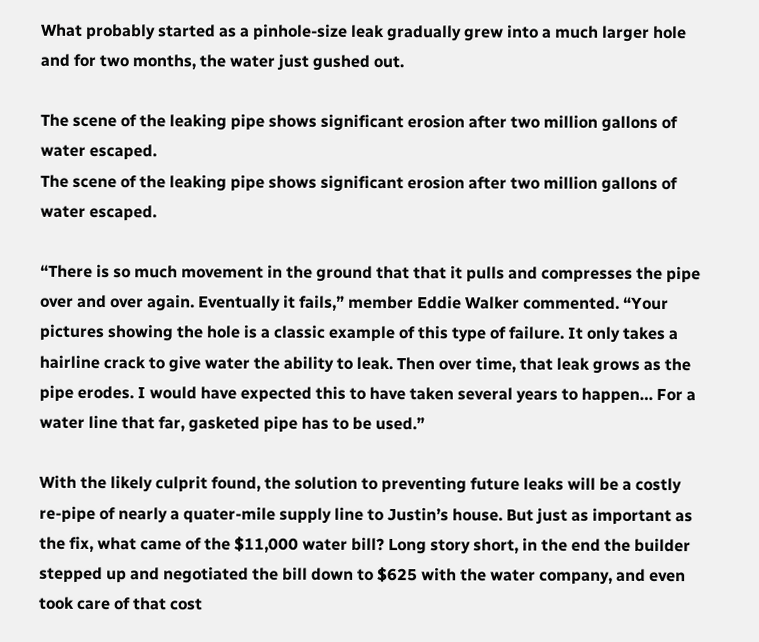What probably started as a pinhole-size leak gradually grew into a much larger hole and for two months, the water just gushed out.

The scene of the leaking pipe shows significant erosion after two million gallons of water escaped.
The scene of the leaking pipe shows significant erosion after two million gallons of water escaped.

“There is so much movement in the ground that that it pulls and compresses the pipe over and over again. Eventually it fails,” member Eddie Walker commented. “Your pictures showing the hole is a classic example of this type of failure. It only takes a hairline crack to give water the ability to leak. Then over time, that leak grows as the pipe erodes. I would have expected this to have taken several years to happen… For a water line that far, gasketed pipe has to be used.”

With the likely culprit found, the solution to preventing future leaks will be a costly re-pipe of nearly a quater-mile supply line to Justin’s house. But just as important as the fix, what came of the $11,000 water bill? Long story short, in the end the builder stepped up and negotiated the bill down to $625 with the water company, and even took care of that cost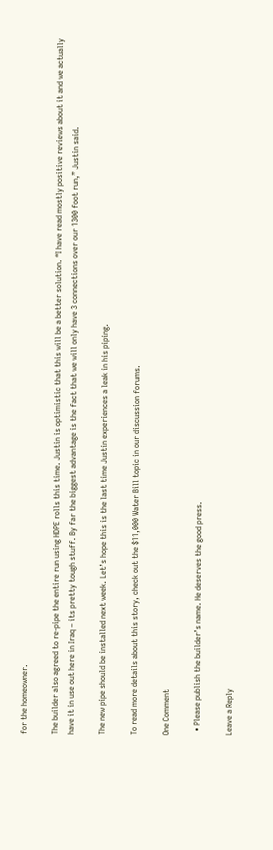for the homeowner.

The builder also agreed to re-pipe the entire run using HDPE rolls this time. Justin is optimistic that this will be a better solution. “I have read mostly positive reviews about it and we actually have it in use out here in Iraq – its pretty tough stuff. By far the biggest advantage is the fact that we will only have 3 connections over our 1300 foot run,” Justin said.

The new pipe should be installed next week. Let’s hope this is the last time Justin experiences a leak in his piping.

To read more details about this story, check out the $11,000 Water Bill topic in our discussion forums.

One Comment

  • Please publish the builder’s name. He deserves the good press.

Leave a Reply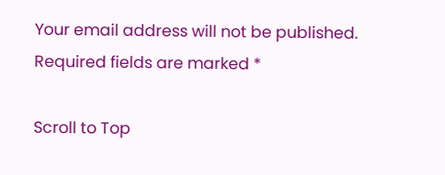Your email address will not be published. Required fields are marked *

Scroll to Top